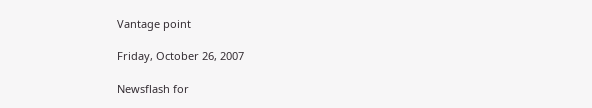Vantage point

Friday, October 26, 2007

Newsflash for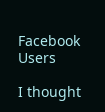Facebook Users

I thought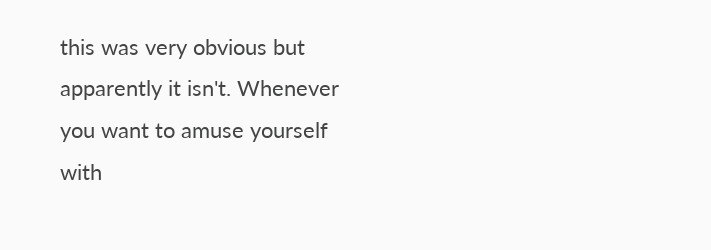this was very obvious but apparently it isn't. Whenever you want to amuse yourself with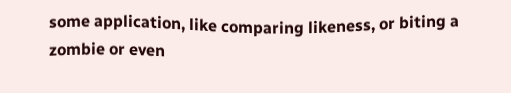some application, like comparing likeness, or biting a zombie or even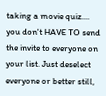taking a movie quiz.... you don't HAVE TO send the invite to everyone on your list. Just deselect everyone or better still,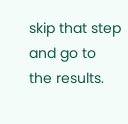skip that step and go to the results.